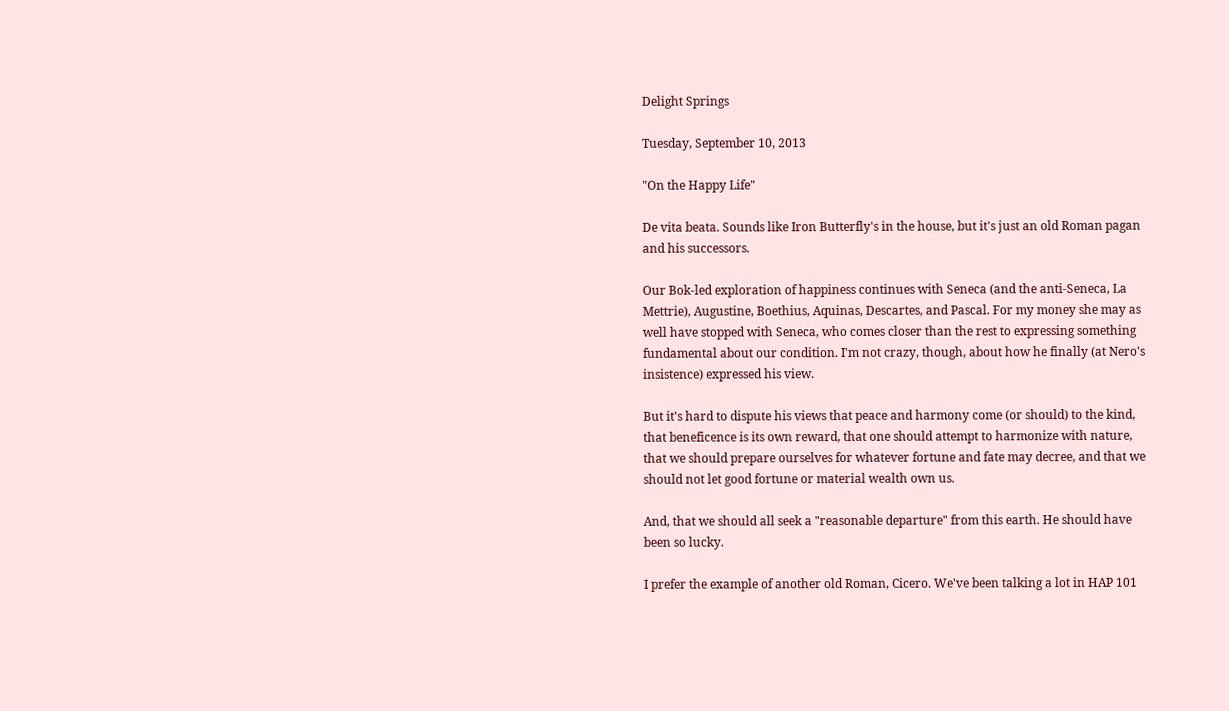Delight Springs

Tuesday, September 10, 2013

"On the Happy Life"

De vita beata. Sounds like Iron Butterfly's in the house, but it's just an old Roman pagan and his successors.

Our Bok-led exploration of happiness continues with Seneca (and the anti-Seneca, La Mettrie), Augustine, Boethius, Aquinas, Descartes, and Pascal. For my money she may as well have stopped with Seneca, who comes closer than the rest to expressing something fundamental about our condition. I'm not crazy, though, about how he finally (at Nero's insistence) expressed his view.

But it's hard to dispute his views that peace and harmony come (or should) to the kind, that beneficence is its own reward, that one should attempt to harmonize with nature, that we should prepare ourselves for whatever fortune and fate may decree, and that we should not let good fortune or material wealth own us.

And, that we should all seek a "reasonable departure" from this earth. He should have been so lucky.

I prefer the example of another old Roman, Cicero. We've been talking a lot in HAP 101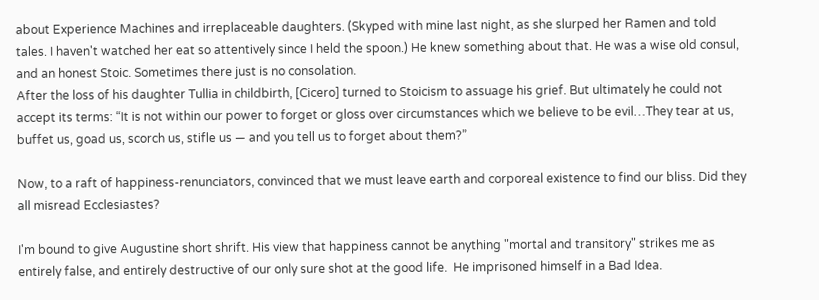about Experience Machines and irreplaceable daughters. (Skyped with mine last night, as she slurped her Ramen and told tales. I haven't watched her eat so attentively since I held the spoon.) He knew something about that. He was a wise old consul, and an honest Stoic. Sometimes there just is no consolation.
After the loss of his daughter Tullia in childbirth, [Cicero] turned to Stoicism to assuage his grief. But ultimately he could not accept its terms: “It is not within our power to forget or gloss over circumstances which we believe to be evil…They tear at us, buffet us, goad us, scorch us, stifle us — and you tell us to forget about them?”

Now, to a raft of happiness-renunciators, convinced that we must leave earth and corporeal existence to find our bliss. Did they all misread Ecclesiastes?

I'm bound to give Augustine short shrift. His view that happiness cannot be anything "mortal and transitory" strikes me as entirely false, and entirely destructive of our only sure shot at the good life.  He imprisoned himself in a Bad Idea.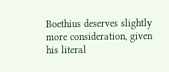Boethius deserves slightly more consideration, given his literal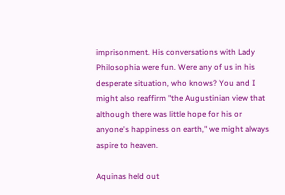imprisonment. His conversations with Lady Philosophia were fun. Were any of us in his desperate situation, who knows? You and I might also reaffirm "the Augustinian view that although there was little hope for his or anyone's happiness on earth," we might always aspire to heaven.

Aquinas held out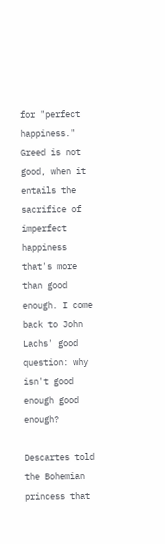for "perfect happiness." Greed is not good, when it entails the sacrifice of imperfect happiness that's more than good enough. I come back to John Lachs' good question: why isn't good enough good enough?

Descartes told the Bohemian princess that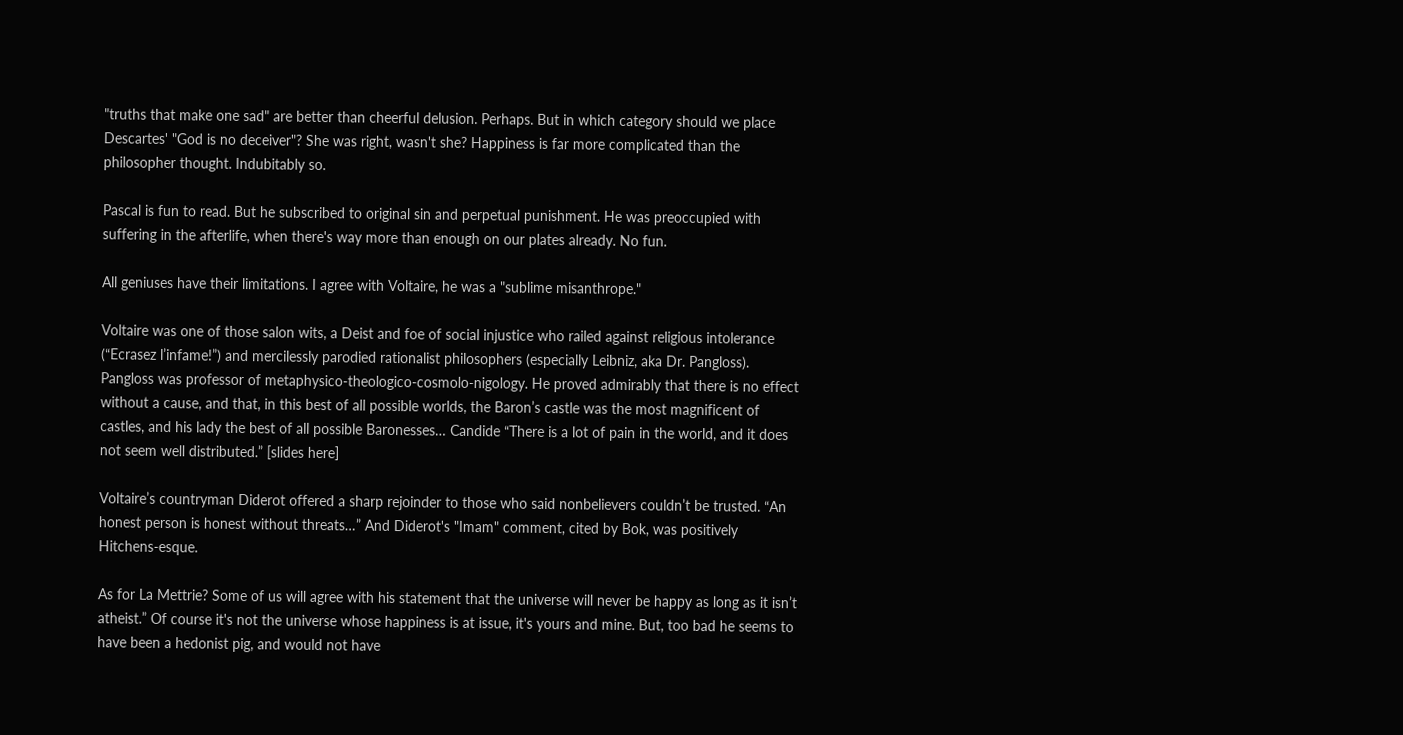"truths that make one sad" are better than cheerful delusion. Perhaps. But in which category should we place Descartes' "God is no deceiver"? She was right, wasn't she? Happiness is far more complicated than the philosopher thought. Indubitably so.

Pascal is fun to read. But he subscribed to original sin and perpetual punishment. He was preoccupied with suffering in the afterlife, when there's way more than enough on our plates already. No fun.

All geniuses have their limitations. I agree with Voltaire, he was a "sublime misanthrope."

Voltaire was one of those salon wits, a Deist and foe of social injustice who railed against religious intolerance (“Ecrasez l’infame!”) and mercilessly parodied rationalist philosophers (especially Leibniz, aka Dr. Pangloss).
Pangloss was professor of metaphysico-theologico-cosmolo-nigology. He proved admirably that there is no effect without a cause, and that, in this best of all possible worlds, the Baron’s castle was the most magnificent of castles, and his lady the best of all possible Baronesses… Candide “There is a lot of pain in the world, and it does not seem well distributed.” [slides here]

Voltaire’s countryman Diderot offered a sharp rejoinder to those who said nonbelievers couldn’t be trusted. “An honest person is honest without threats…” And Diderot's "Imam" comment, cited by Bok, was positively Hitchens-esque.

As for La Mettrie? Some of us will agree with his statement that the universe will never be happy as long as it isn’t atheist.” Of course it's not the universe whose happiness is at issue, it's yours and mine. But, too bad he seems to have been a hedonist pig, and would not have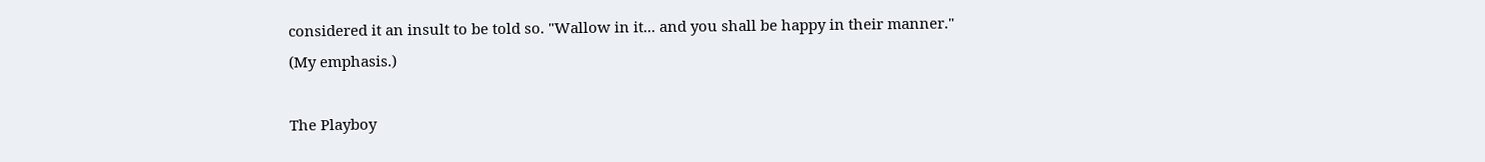considered it an insult to be told so. "Wallow in it... and you shall be happy in their manner." (My emphasis.)

The Playboy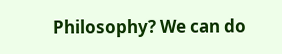Philosophy? We can do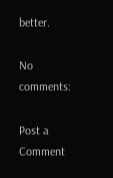better.

No comments:

Post a Comment